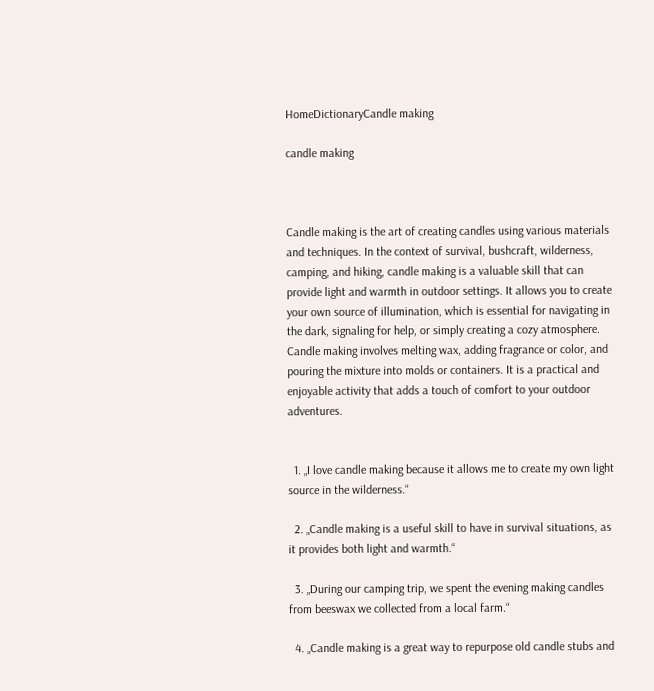HomeDictionaryCandle making

candle making



Candle making is the art of creating candles using various materials and techniques. In the context of survival, bushcraft, wilderness, camping, and hiking, candle making is a valuable skill that can provide light and warmth in outdoor settings. It allows you to create your own source of illumination, which is essential for navigating in the dark, signaling for help, or simply creating a cozy atmosphere. Candle making involves melting wax, adding fragrance or color, and pouring the mixture into molds or containers. It is a practical and enjoyable activity that adds a touch of comfort to your outdoor adventures.


  1. „I love candle making because it allows me to create my own light source in the wilderness.“

  2. „Candle making is a useful skill to have in survival situations, as it provides both light and warmth.“

  3. „During our camping trip, we spent the evening making candles from beeswax we collected from a local farm.“

  4. „Candle making is a great way to repurpose old candle stubs and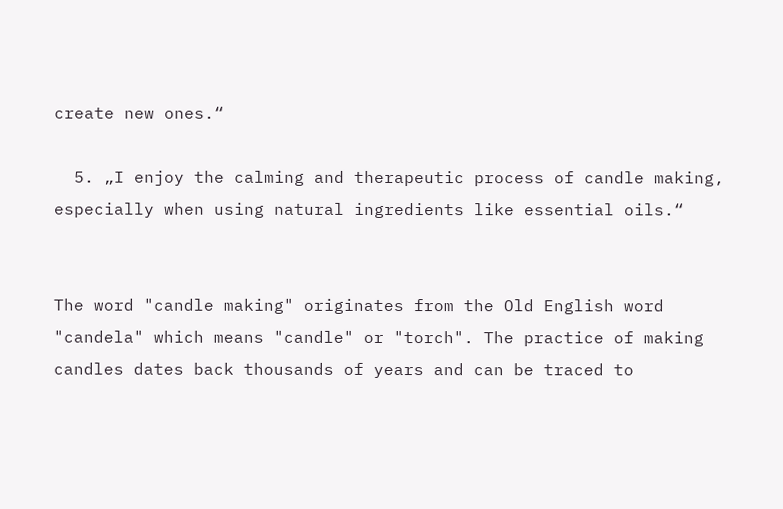create new ones.“

  5. „I enjoy the calming and therapeutic process of candle making, especially when using natural ingredients like essential oils.“


The word "candle making" originates from the Old English word "candela" which means "candle" or "torch". The practice of making candles dates back thousands of years and can be traced to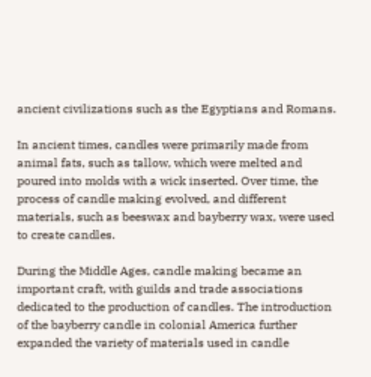ancient civilizations such as the Egyptians and Romans.

In ancient times, candles were primarily made from animal fats, such as tallow, which were melted and poured into molds with a wick inserted. Over time, the process of candle making evolved, and different materials, such as beeswax and bayberry wax, were used to create candles.

During the Middle Ages, candle making became an important craft, with guilds and trade associations dedicated to the production of candles. The introduction of the bayberry candle in colonial America further expanded the variety of materials used in candle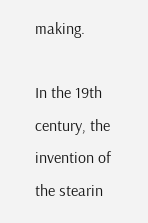making.

In the 19th century, the invention of the stearin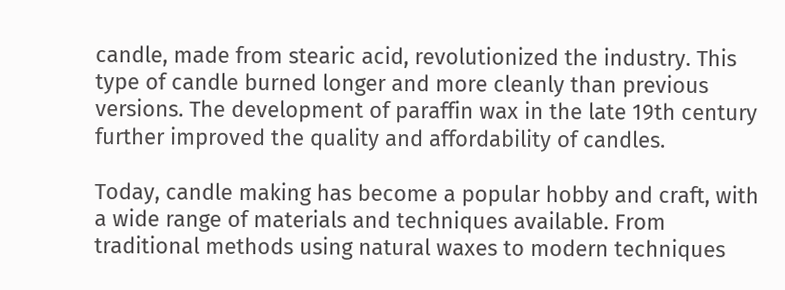candle, made from stearic acid, revolutionized the industry. This type of candle burned longer and more cleanly than previous versions. The development of paraffin wax in the late 19th century further improved the quality and affordability of candles.

Today, candle making has become a popular hobby and craft, with a wide range of materials and techniques available. From traditional methods using natural waxes to modern techniques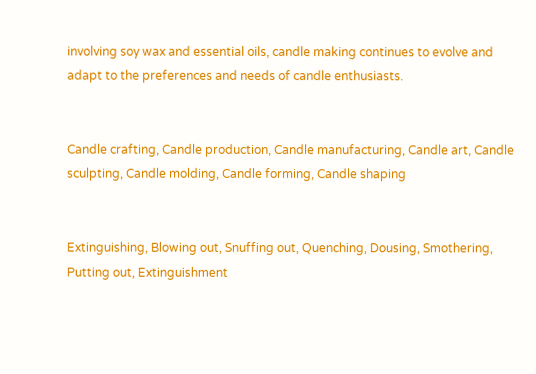involving soy wax and essential oils, candle making continues to evolve and adapt to the preferences and needs of candle enthusiasts.


Candle crafting, Candle production, Candle manufacturing, Candle art, Candle sculpting, Candle molding, Candle forming, Candle shaping


Extinguishing, Blowing out, Snuffing out, Quenching, Dousing, Smothering, Putting out, Extinguishment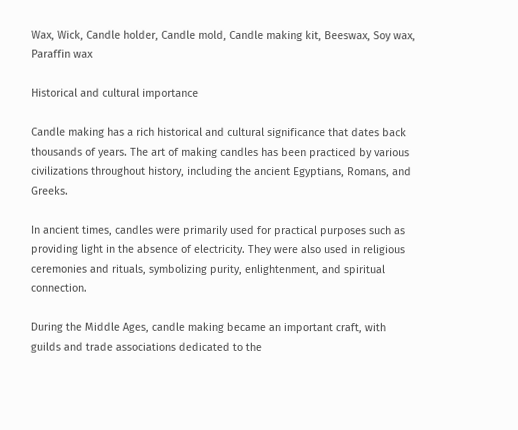Wax, Wick, Candle holder, Candle mold, Candle making kit, Beeswax, Soy wax, Paraffin wax

Historical and cultural importance

Candle making has a rich historical and cultural significance that dates back thousands of years. The art of making candles has been practiced by various civilizations throughout history, including the ancient Egyptians, Romans, and Greeks.

In ancient times, candles were primarily used for practical purposes such as providing light in the absence of electricity. They were also used in religious ceremonies and rituals, symbolizing purity, enlightenment, and spiritual connection.

During the Middle Ages, candle making became an important craft, with guilds and trade associations dedicated to the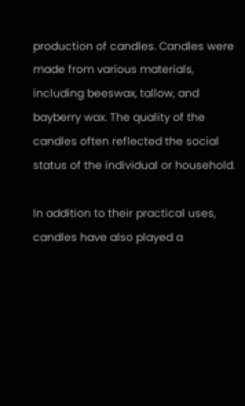production of candles. Candles were made from various materials, including beeswax, tallow, and bayberry wax. The quality of the candles often reflected the social status of the individual or household.

In addition to their practical uses, candles have also played a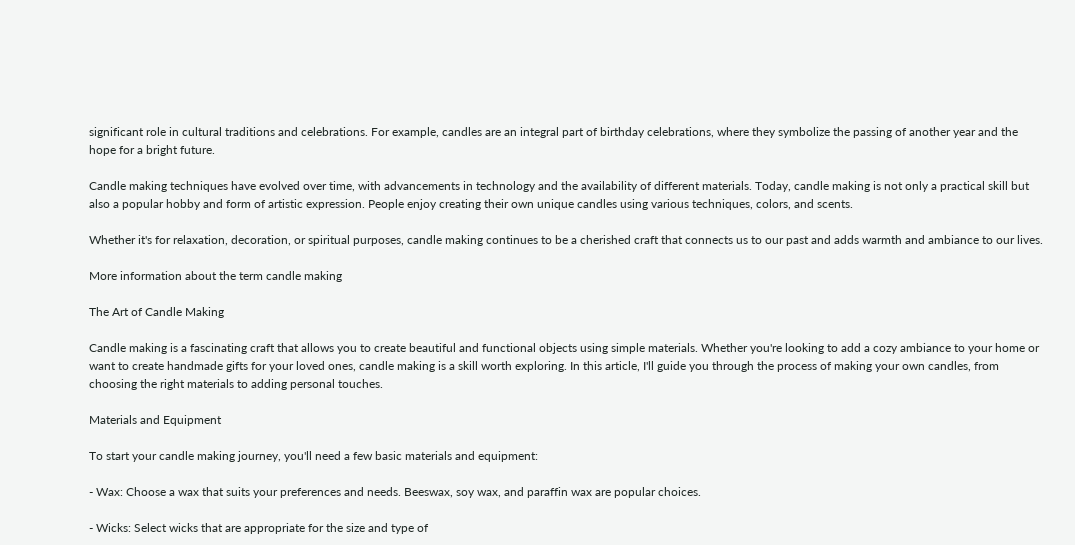significant role in cultural traditions and celebrations. For example, candles are an integral part of birthday celebrations, where they symbolize the passing of another year and the hope for a bright future.

Candle making techniques have evolved over time, with advancements in technology and the availability of different materials. Today, candle making is not only a practical skill but also a popular hobby and form of artistic expression. People enjoy creating their own unique candles using various techniques, colors, and scents.

Whether it's for relaxation, decoration, or spiritual purposes, candle making continues to be a cherished craft that connects us to our past and adds warmth and ambiance to our lives.

More information about the term candle making

The Art of Candle Making

Candle making is a fascinating craft that allows you to create beautiful and functional objects using simple materials. Whether you're looking to add a cozy ambiance to your home or want to create handmade gifts for your loved ones, candle making is a skill worth exploring. In this article, I'll guide you through the process of making your own candles, from choosing the right materials to adding personal touches.

Materials and Equipment

To start your candle making journey, you'll need a few basic materials and equipment:

- Wax: Choose a wax that suits your preferences and needs. Beeswax, soy wax, and paraffin wax are popular choices.

- Wicks: Select wicks that are appropriate for the size and type of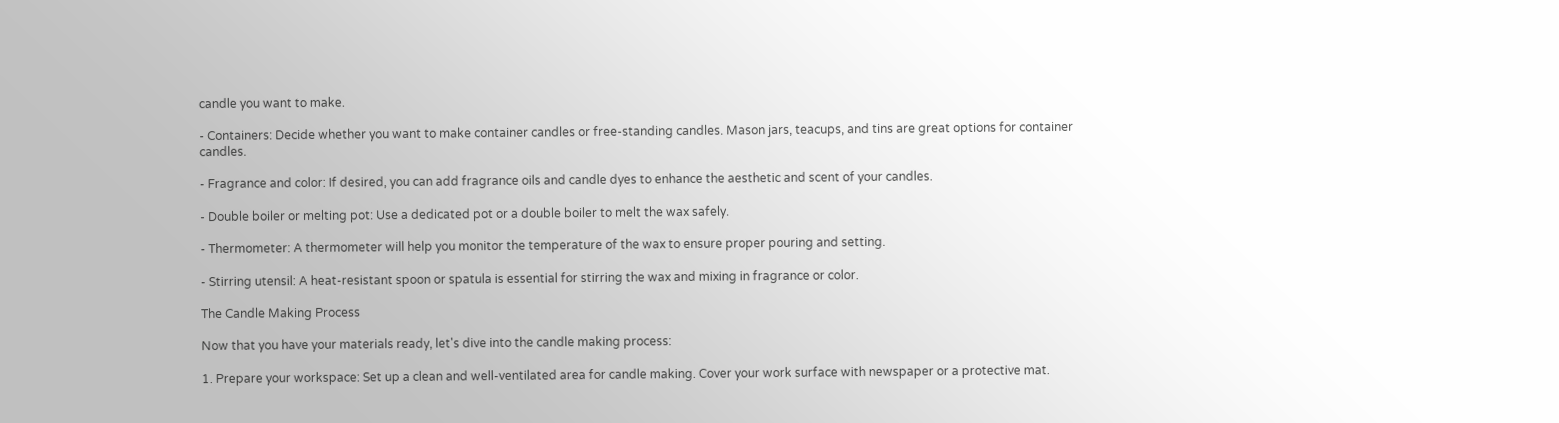candle you want to make.

- Containers: Decide whether you want to make container candles or free-standing candles. Mason jars, teacups, and tins are great options for container candles.

- Fragrance and color: If desired, you can add fragrance oils and candle dyes to enhance the aesthetic and scent of your candles.

- Double boiler or melting pot: Use a dedicated pot or a double boiler to melt the wax safely.

- Thermometer: A thermometer will help you monitor the temperature of the wax to ensure proper pouring and setting.

- Stirring utensil: A heat-resistant spoon or spatula is essential for stirring the wax and mixing in fragrance or color.

The Candle Making Process

Now that you have your materials ready, let's dive into the candle making process:

1. Prepare your workspace: Set up a clean and well-ventilated area for candle making. Cover your work surface with newspaper or a protective mat.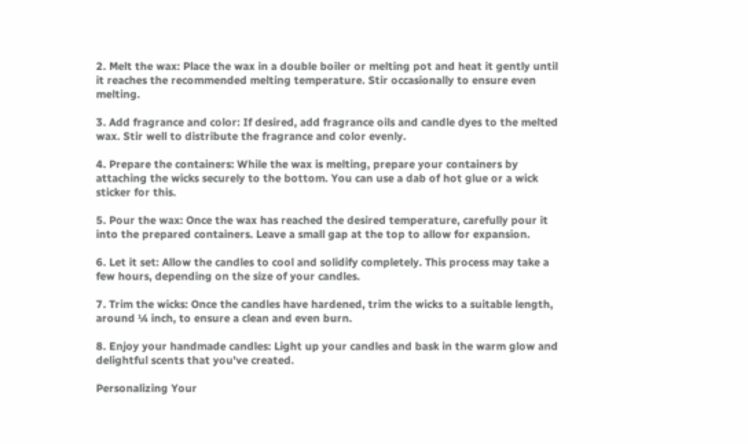2. Melt the wax: Place the wax in a double boiler or melting pot and heat it gently until it reaches the recommended melting temperature. Stir occasionally to ensure even melting.

3. Add fragrance and color: If desired, add fragrance oils and candle dyes to the melted wax. Stir well to distribute the fragrance and color evenly.

4. Prepare the containers: While the wax is melting, prepare your containers by attaching the wicks securely to the bottom. You can use a dab of hot glue or a wick sticker for this.

5. Pour the wax: Once the wax has reached the desired temperature, carefully pour it into the prepared containers. Leave a small gap at the top to allow for expansion.

6. Let it set: Allow the candles to cool and solidify completely. This process may take a few hours, depending on the size of your candles.

7. Trim the wicks: Once the candles have hardened, trim the wicks to a suitable length, around ¼ inch, to ensure a clean and even burn.

8. Enjoy your handmade candles: Light up your candles and bask in the warm glow and delightful scents that you've created.

Personalizing Your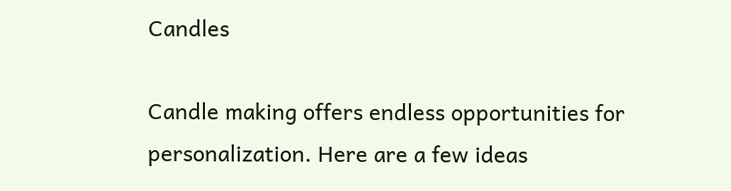Candles

Candle making offers endless opportunities for personalization. Here are a few ideas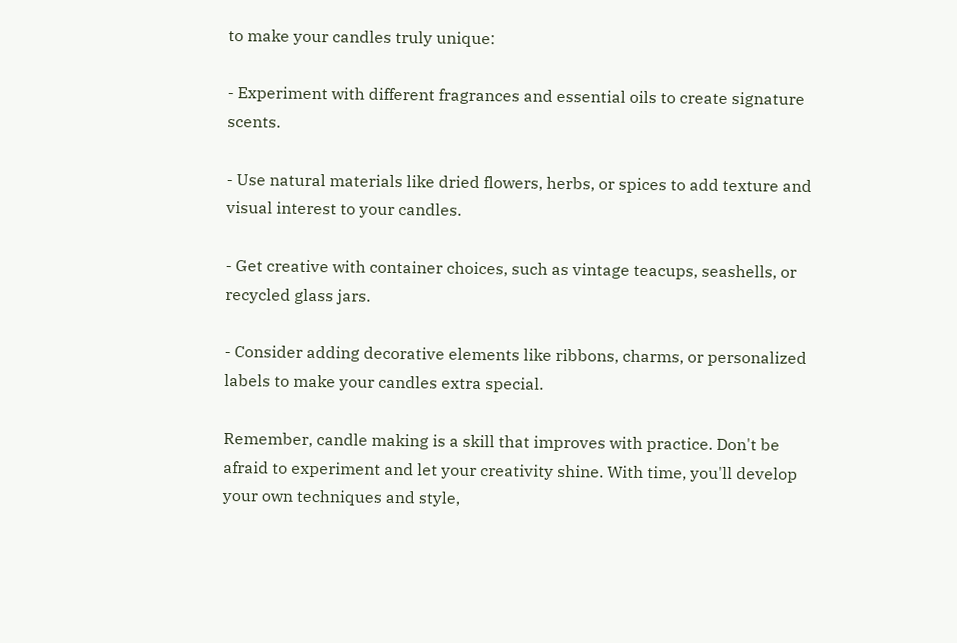to make your candles truly unique:

- Experiment with different fragrances and essential oils to create signature scents.

- Use natural materials like dried flowers, herbs, or spices to add texture and visual interest to your candles.

- Get creative with container choices, such as vintage teacups, seashells, or recycled glass jars.

- Consider adding decorative elements like ribbons, charms, or personalized labels to make your candles extra special.

Remember, candle making is a skill that improves with practice. Don't be afraid to experiment and let your creativity shine. With time, you'll develop your own techniques and style,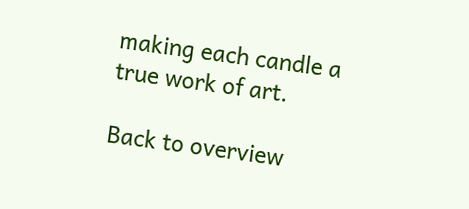making each candle a true work of art.

Back to overview